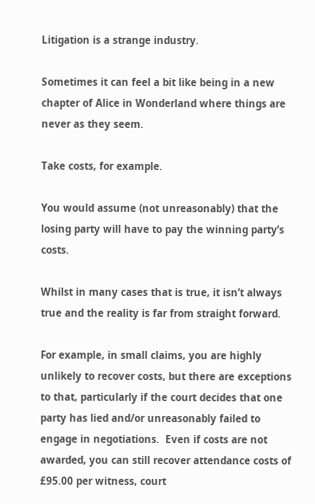Litigation is a strange industry.

Sometimes it can feel a bit like being in a new chapter of Alice in Wonderland where things are never as they seem.

Take costs, for example.

You would assume (not unreasonably) that the losing party will have to pay the winning party’s costs.

Whilst in many cases that is true, it isn’t always true and the reality is far from straight forward.

For example, in small claims, you are highly unlikely to recover costs, but there are exceptions to that, particularly if the court decides that one party has lied and/or unreasonably failed to engage in negotiations.  Even if costs are not awarded, you can still recover attendance costs of £95.00 per witness, court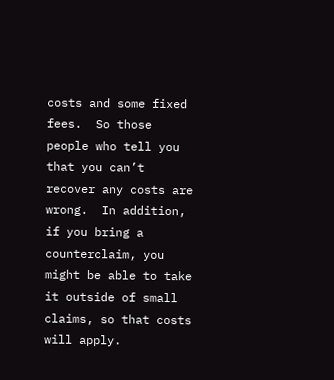costs and some fixed fees.  So those people who tell you that you can’t recover any costs are wrong.  In addition, if you bring a counterclaim, you might be able to take it outside of small claims, so that costs will apply.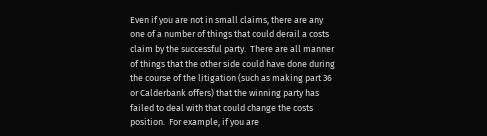Even if you are not in small claims, there are any one of a number of things that could derail a costs claim by the successful party.  There are all manner of things that the other side could have done during the course of the litigation (such as making part 36 or Calderbank offers) that the winning party has failed to deal with that could change the costs position.  For example, if you are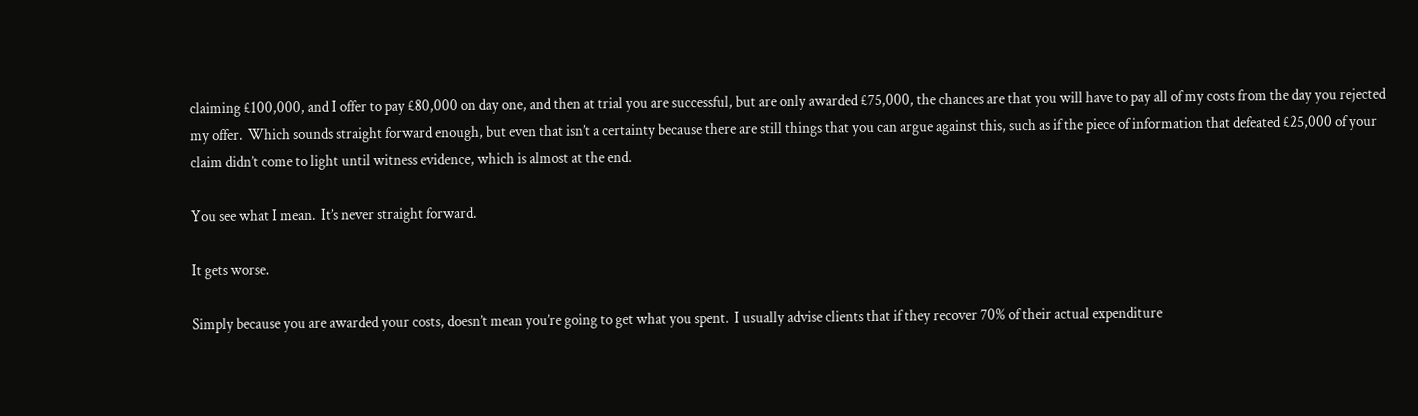claiming £100,000, and I offer to pay £80,000 on day one, and then at trial you are successful, but are only awarded £75,000, the chances are that you will have to pay all of my costs from the day you rejected my offer.  Which sounds straight forward enough, but even that isn’t a certainty because there are still things that you can argue against this, such as if the piece of information that defeated £25,000 of your claim didn’t come to light until witness evidence, which is almost at the end.

You see what I mean.  It’s never straight forward.

It gets worse.

Simply because you are awarded your costs, doesn’t mean you’re going to get what you spent.  I usually advise clients that if they recover 70% of their actual expenditure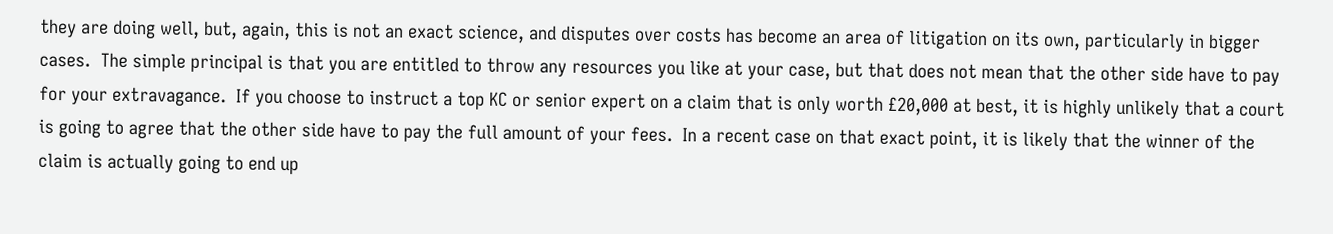they are doing well, but, again, this is not an exact science, and disputes over costs has become an area of litigation on its own, particularly in bigger cases.  The simple principal is that you are entitled to throw any resources you like at your case, but that does not mean that the other side have to pay for your extravagance.  If you choose to instruct a top KC or senior expert on a claim that is only worth £20,000 at best, it is highly unlikely that a court is going to agree that the other side have to pay the full amount of your fees.  In a recent case on that exact point, it is likely that the winner of the claim is actually going to end up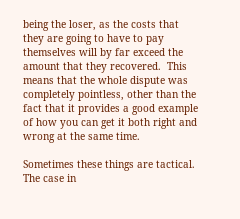being the loser, as the costs that they are going to have to pay themselves will by far exceed the amount that they recovered.  This means that the whole dispute was completely pointless, other than the fact that it provides a good example of how you can get it both right and wrong at the same time.

Sometimes these things are tactical.  The case in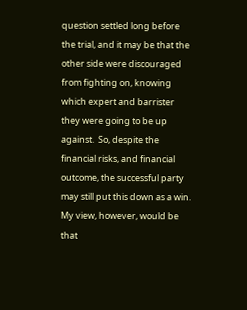question settled long before the trial, and it may be that the other side were discouraged from fighting on, knowing which expert and barrister they were going to be up against.  So, despite the financial risks, and financial outcome, the successful party may still put this down as a win.  My view, however, would be that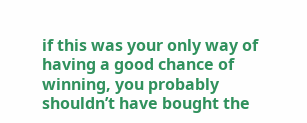if this was your only way of having a good chance of winning, you probably shouldn’t have bought the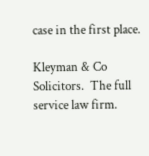case in the first place.

Kleyman & Co Solicitors.  The full service law firm.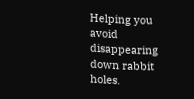Helping you avoid disappearing down rabbit holes.